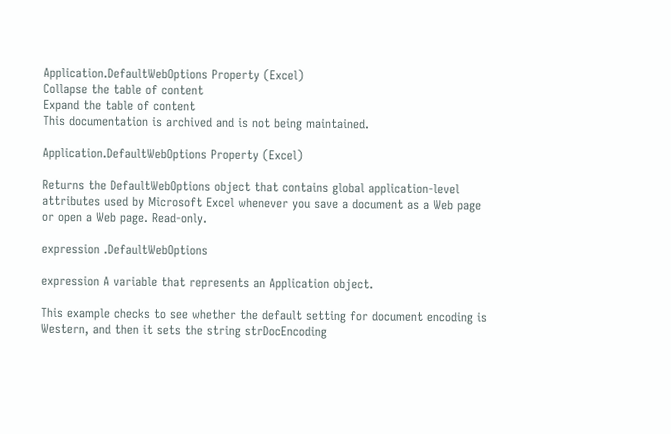Application.DefaultWebOptions Property (Excel)
Collapse the table of content
Expand the table of content
This documentation is archived and is not being maintained.

Application.DefaultWebOptions Property (Excel)

Returns the DefaultWebOptions object that contains global application-level attributes used by Microsoft Excel whenever you save a document as a Web page or open a Web page. Read-only.

expression .DefaultWebOptions

expression A variable that represents an Application object.

This example checks to see whether the default setting for document encoding is Western, and then it sets the string strDocEncoding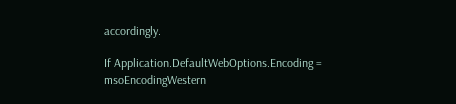accordingly.

If Application.DefaultWebOptions.Encoding = msoEncodingWestern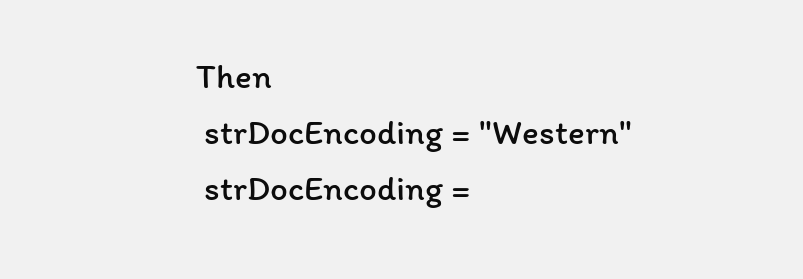Then
 strDocEncoding = "Western"
 strDocEncoding =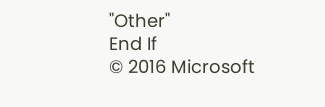"Other"
End If
© 2016 Microsoft